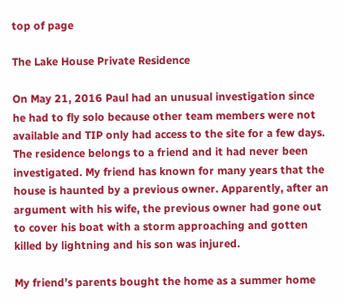top of page

The Lake House Private Residence

On May 21, 2016 Paul had an unusual investigation since he had to fly solo because other team members were not available and TIP only had access to the site for a few days. The residence belongs to a friend and it had never been investigated. My friend has known for many years that the house is haunted by a previous owner. Apparently, after an argument with his wife, the previous owner had gone out to cover his boat with a storm approaching and gotten killed by lightning and his son was injured.

My friend’s parents bought the home as a summer home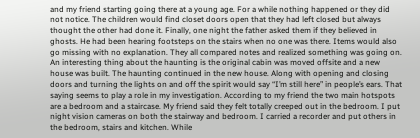and my friend starting going there at a young age. For a while nothing happened or they did not notice. The children would find closet doors open that they had left closed but always thought the other had done it. Finally, one night the father asked them if they believed in ghosts. He had been hearing footsteps on the stairs when no one was there. Items would also go missing with no explanation. They all compared notes and realized something was going on. An interesting thing about the haunting is the original cabin was moved offsite and a new house was built. The haunting continued in the new house. Along with opening and closing doors and turning the lights on and off the spirit would say “I’m still here” in people’s ears. That saying seems to play a role in my investigation. According to my friend the two main hotspots are a bedroom and a staircase. My friend said they felt totally creeped out in the bedroom. I put night vision cameras on both the stairway and bedroom. I carried a recorder and put others in the bedroom, stairs and kitchen. While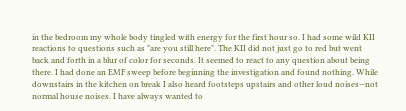in the bedroom my whole body tingled with energy for the first hour so. I had some wild KII reactions to questions such as "are you still here". The KII did not just go to red but went back and forth in a blur of color for seconds. It seemed to react to any question about being there. I had done an EMF sweep before beginning the investigation and found nothing. While downstairs in the kitchen on break I also heard footsteps upstairs and other loud noises--not normal house noises. I have always wanted to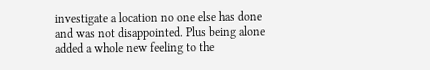investigate a location no one else has done and was not disappointed. Plus being alone added a whole new feeling to the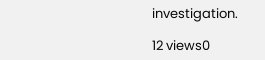investigation.

12 views0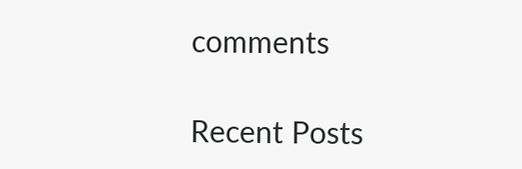comments

Recent Posts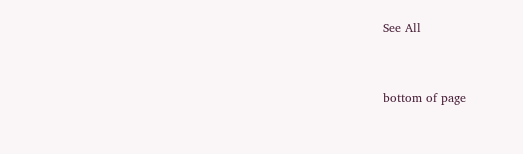See All


bottom of page